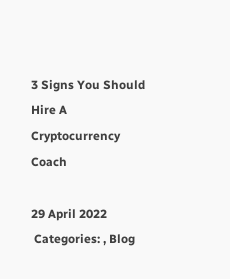3 Signs You Should Hire A Cryptocurrency Coach

29 April 2022
 Categories: , Blog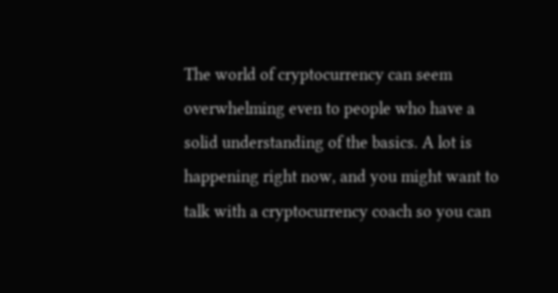The world of cryptocurrency can seem overwhelming even to people who have a solid understanding of the basics. A lot is happening right now, and you might want to talk with a cryptocurrency coach so you can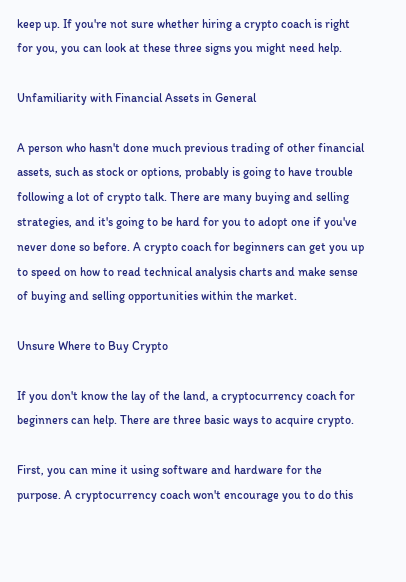keep up. If you're not sure whether hiring a crypto coach is right for you, you can look at these three signs you might need help.

Unfamiliarity with Financial Assets in General

A person who hasn't done much previous trading of other financial assets, such as stock or options, probably is going to have trouble following a lot of crypto talk. There are many buying and selling strategies, and it's going to be hard for you to adopt one if you've never done so before. A crypto coach for beginners can get you up to speed on how to read technical analysis charts and make sense of buying and selling opportunities within the market.

Unsure Where to Buy Crypto

If you don't know the lay of the land, a cryptocurrency coach for beginners can help. There are three basic ways to acquire crypto.

First, you can mine it using software and hardware for the purpose. A cryptocurrency coach won't encourage you to do this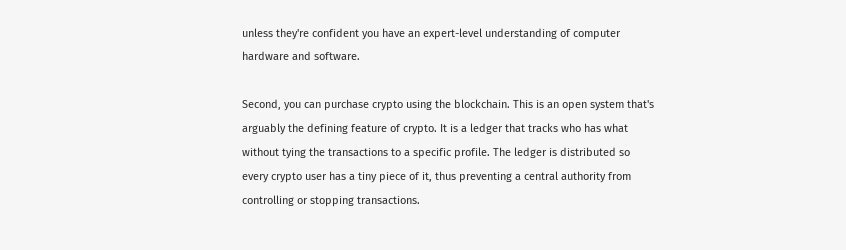unless they're confident you have an expert-level understanding of computer hardware and software.

Second, you can purchase crypto using the blockchain. This is an open system that's arguably the defining feature of crypto. It is a ledger that tracks who has what without tying the transactions to a specific profile. The ledger is distributed so every crypto user has a tiny piece of it, thus preventing a central authority from controlling or stopping transactions.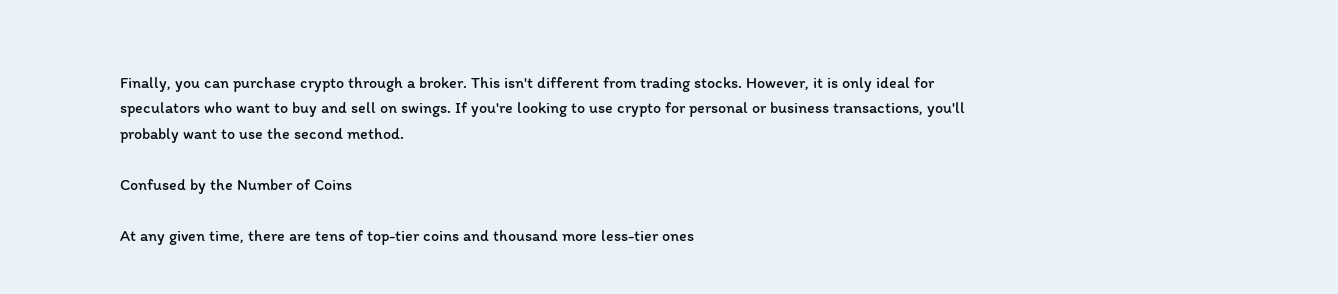Finally, you can purchase crypto through a broker. This isn't different from trading stocks. However, it is only ideal for speculators who want to buy and sell on swings. If you're looking to use crypto for personal or business transactions, you'll probably want to use the second method.

Confused by the Number of Coins

At any given time, there are tens of top-tier coins and thousand more less-tier ones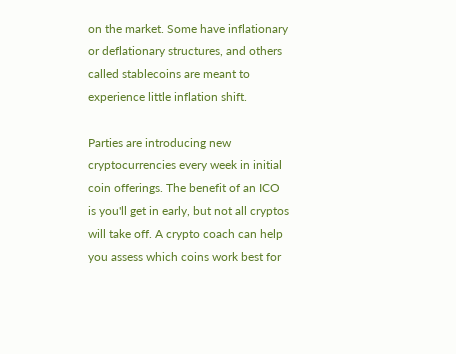on the market. Some have inflationary or deflationary structures, and others called stablecoins are meant to experience little inflation shift.

Parties are introducing new cryptocurrencies every week in initial coin offerings. The benefit of an ICO is you'll get in early, but not all cryptos will take off. A crypto coach can help you assess which coins work best for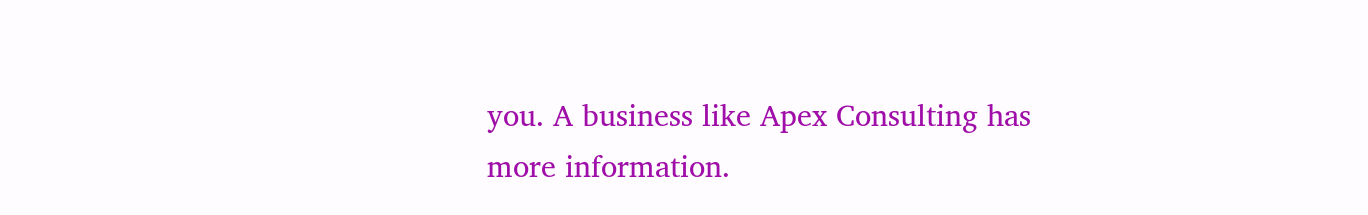you. A business like Apex Consulting has more information.